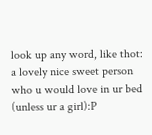look up any word, like thot:
a lovely nice sweet person who u would love in ur bed (unless ur a girl):P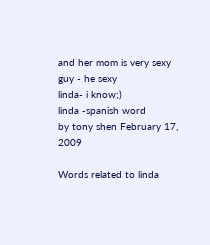and her mom is very sexy
guy - he sexy
linda- i know;)
linda -spanish word
by tony shen February 17, 2009

Words related to linda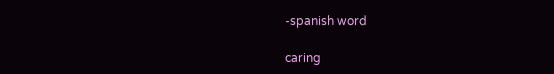-spanish word

caring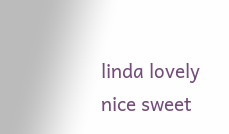linda lovely nice sweet